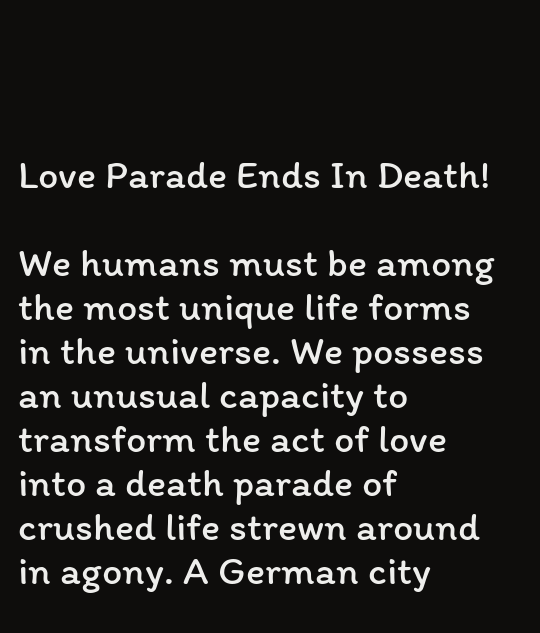Love Parade Ends In Death!

We humans must be among the most unique life forms in the universe. We possess an unusual capacity to transform the act of love into a death parade of crushed life strewn around in agony. A German city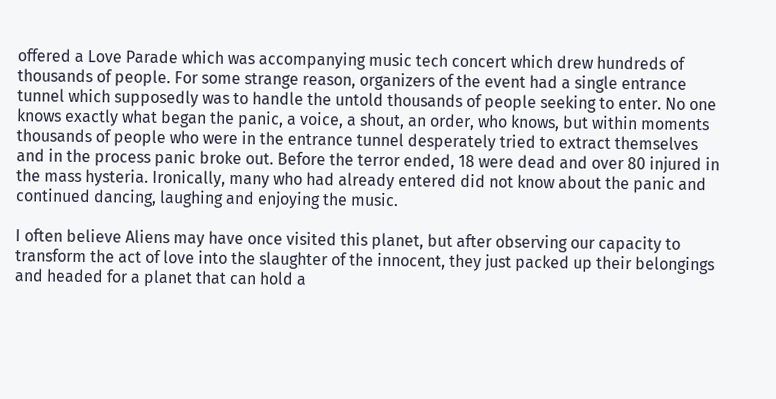offered a Love Parade which was accompanying music tech concert which drew hundreds of thousands of people. For some strange reason, organizers of the event had a single entrance tunnel which supposedly was to handle the untold thousands of people seeking to enter. No one knows exactly what began the panic, a voice, a shout, an order, who knows, but within moments thousands of people who were in the entrance tunnel desperately tried to extract themselves and in the process panic broke out. Before the terror ended, 18 were dead and over 80 injured in the mass hysteria. Ironically, many who had already entered did not know about the panic and continued dancing, laughing and enjoying the music.

I often believe Aliens may have once visited this planet, but after observing our capacity to transform the act of love into the slaughter of the innocent, they just packed up their belongings and headed for a planet that can hold a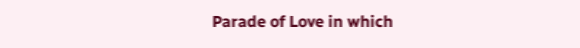Parade of Love in which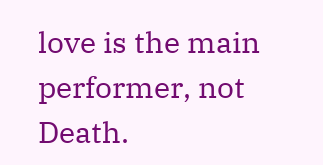love is the main performer, not Death.